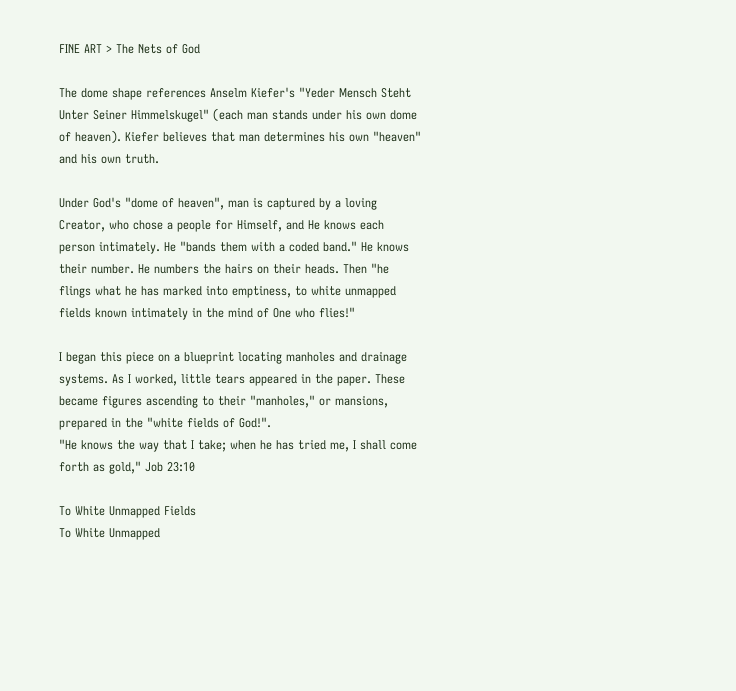FINE ART > The Nets of God

The dome shape references Anselm Kiefer's "Yeder Mensch Steht Unter Seiner Himmelskugel" (each man stands under his own dome of heaven). Kiefer believes that man determines his own "heaven" and his own truth.

Under God's "dome of heaven", man is captured by a loving Creator, who chose a people for Himself, and He knows each person intimately. He "bands them with a coded band." He knows their number. He numbers the hairs on their heads. Then "he flings what he has marked into emptiness, to white unmapped fields known intimately in the mind of One who flies!"

I began this piece on a blueprint locating manholes and drainage systems. As I worked, little tears appeared in the paper. These became figures ascending to their "manholes," or mansions, prepared in the "white fields of God!".
"He knows the way that I take; when he has tried me, I shall come forth as gold," Job 23:10

To White Unmapped Fields
To White Unmapped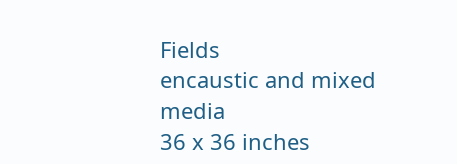Fields
encaustic and mixed media
36 x 36 inches